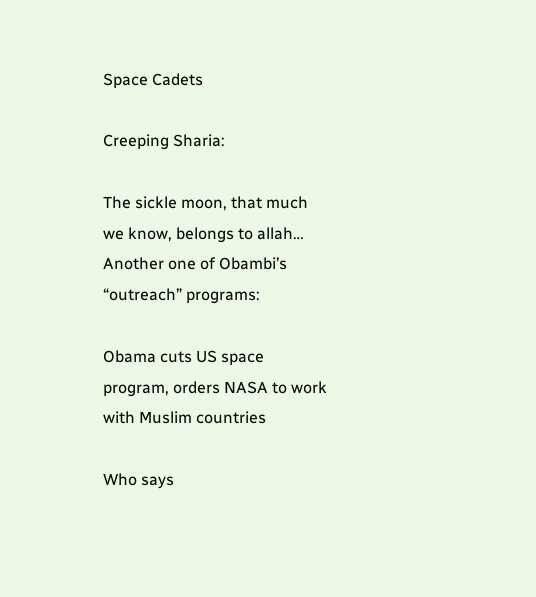Space Cadets

Creeping Sharia:

The sickle moon, that much we know, belongs to allah… Another one of Obambi’s “outreach” programs:

Obama cuts US space program, orders NASA to work with Muslim countries

Who says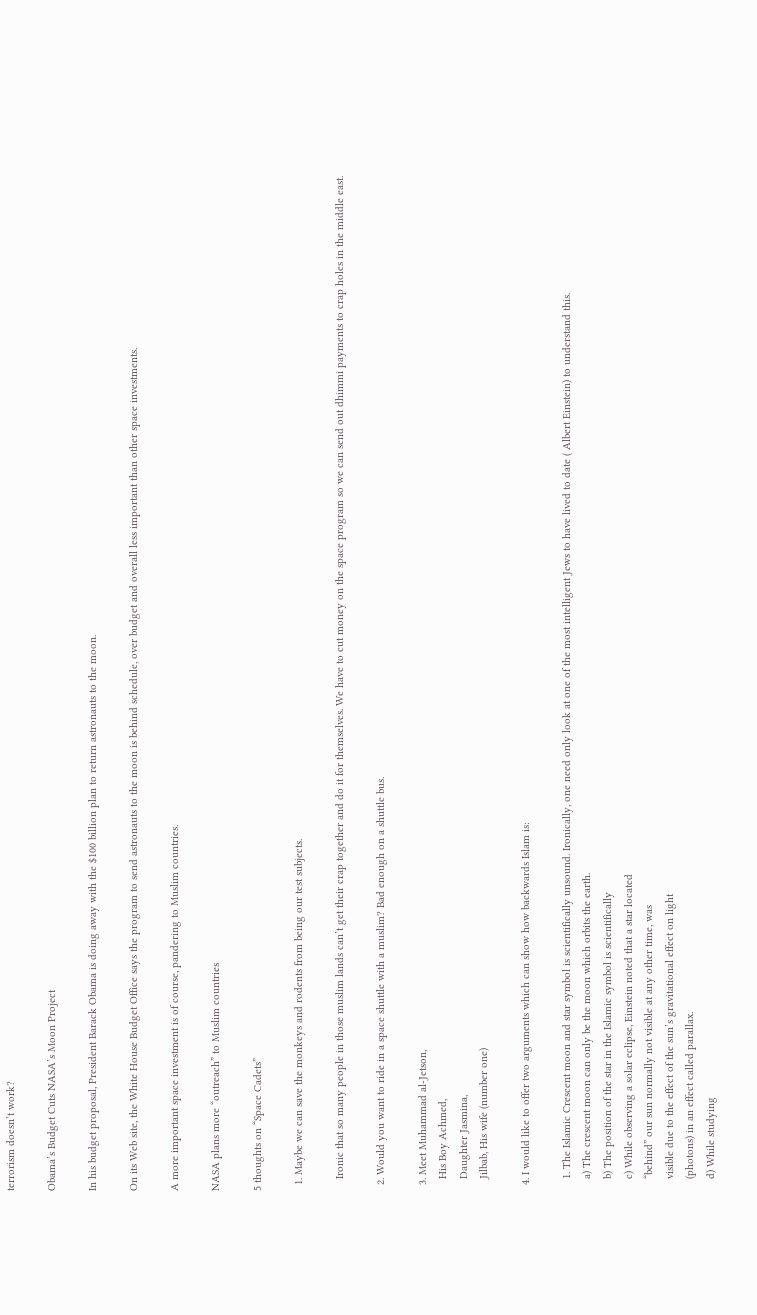terrorism doesn’t work?

Obama’s Budget Cuts NASA’s Moon Project

In his budget proposal, President Barack Obama is doing away with the $100 billion plan to return astronauts to the moon.

On its Web site, the White House Budget Office says the program to send astronauts to the moon is behind schedule, over budget and overall less important than other space investments.

A more important space investment is of course, pandering to Muslim countries.

NASA plans more “outreach” to Muslim countries

5 thoughts on “Space Cadets”

  1. Maybe we can save the monkeys and rodents from being our test subjects.

    Ironic that so many people in those muslim lands can’t get their crap together and do it for themselves. We have to cut money on the space program so we can send out dhimmi payments to crap holes in the middle east.

  2. Would you want to ride in a space shuttle with a muslim? Bad enough on a shuttle bus.

  3. Meet Muhammad al-Jetson,
    His Boy Achmed,
    Daughter Jasmina,
    Jilbab, His wife (number one)

  4. I would like to offer two arguments which can show how backwards Islam is:

    1. The Islamic Crescent moon and star symbol is scientifically unsound. Ironically, one need only look at one of the most intelligent Jews to have lived to date ( Albert Einstein) to understand this.
    a) The crescent moon can only be the moon which orbits the earth.
    b) The position of the star in the Islamic symbol is scientifically
    c) While observing a solar eclipse, Einstein noted that a star located
    “behind” our sun normally not visible at any other time, was
    visible due to the effect of the sun’s gravitational effect on light
    (photons) in an effect called parallax.
    d) While studying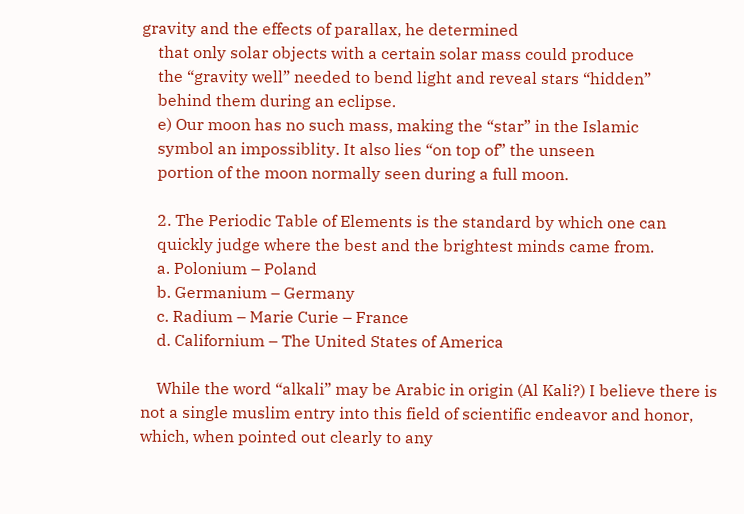gravity and the effects of parallax, he determined
    that only solar objects with a certain solar mass could produce
    the “gravity well” needed to bend light and reveal stars “hidden”
    behind them during an eclipse.
    e) Our moon has no such mass, making the “star” in the Islamic
    symbol an impossiblity. It also lies “on top of” the unseen
    portion of the moon normally seen during a full moon.

    2. The Periodic Table of Elements is the standard by which one can
    quickly judge where the best and the brightest minds came from.
    a. Polonium – Poland
    b. Germanium – Germany
    c. Radium – Marie Curie – France
    d. Californium – The United States of America

    While the word “alkali” may be Arabic in origin (Al Kali?) I believe there is not a single muslim entry into this field of scientific endeavor and honor, which, when pointed out clearly to any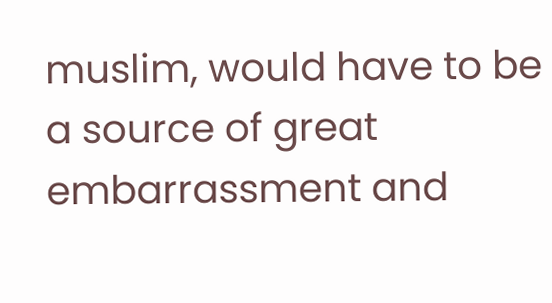muslim, would have to be a source of great embarrassment and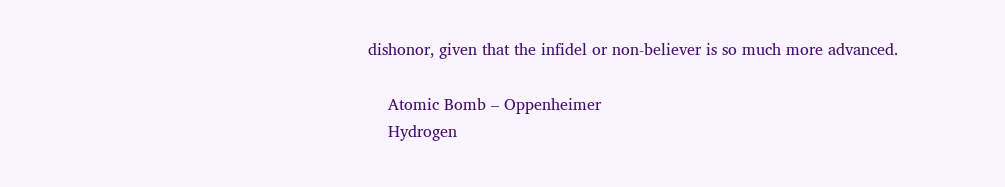dishonor, given that the infidel or non-believer is so much more advanced.

    Atomic Bomb – Oppenheimer
    Hydrogen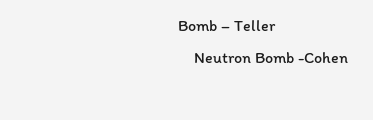Bomb – Teller
    Neutron Bomb -Cohen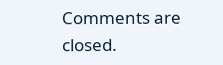Comments are closed.